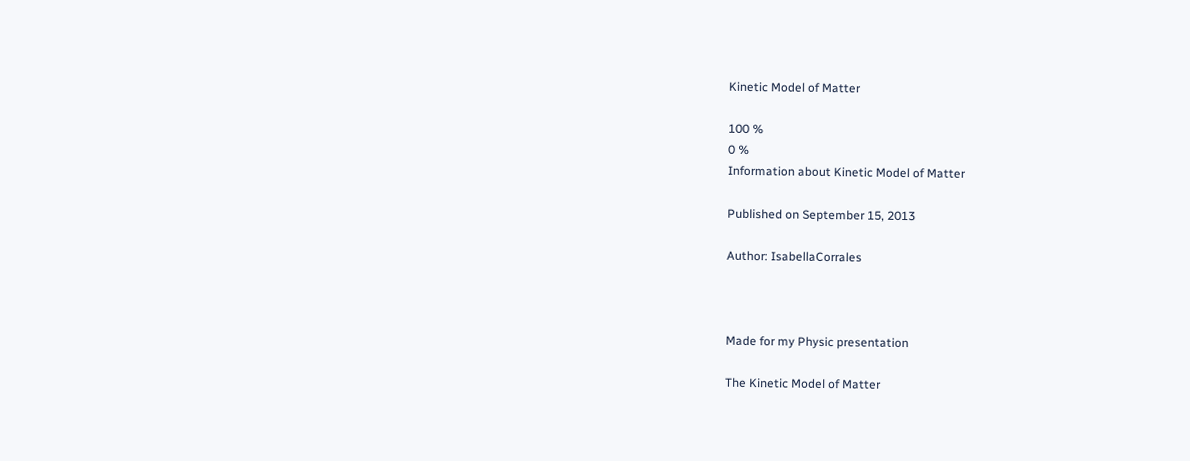Kinetic Model of Matter

100 %
0 %
Information about Kinetic Model of Matter

Published on September 15, 2013

Author: IsabellaCorrales



Made for my Physic presentation

The Kinetic Model of Matter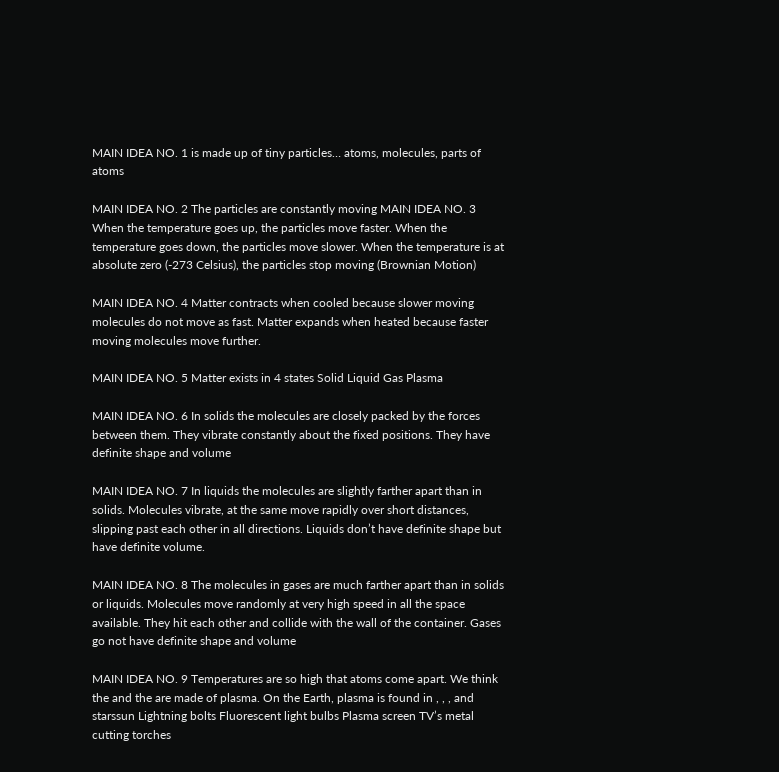MAIN IDEA NO. 1 is made up of tiny particles… atoms, molecules, parts of atoms

MAIN IDEA NO. 2 The particles are constantly moving MAIN IDEA NO. 3 When the temperature goes up, the particles move faster. When the temperature goes down, the particles move slower. When the temperature is at absolute zero (-273 Celsius), the particles stop moving (Brownian Motion)

MAIN IDEA NO. 4 Matter contracts when cooled because slower moving molecules do not move as fast. Matter expands when heated because faster moving molecules move further.

MAIN IDEA NO. 5 Matter exists in 4 states Solid Liquid Gas Plasma

MAIN IDEA NO. 6 In solids the molecules are closely packed by the forces between them. They vibrate constantly about the fixed positions. They have definite shape and volume

MAIN IDEA NO. 7 In liquids the molecules are slightly farther apart than in solids. Molecules vibrate, at the same move rapidly over short distances, slipping past each other in all directions. Liquids don’t have definite shape but have definite volume.

MAIN IDEA NO. 8 The molecules in gases are much farther apart than in solids or liquids. Molecules move randomly at very high speed in all the space available. They hit each other and collide with the wall of the container. Gases go not have definite shape and volume

MAIN IDEA NO. 9 Temperatures are so high that atoms come apart. We think the and the are made of plasma. On the Earth, plasma is found in , , , and starssun Lightning bolts Fluorescent light bulbs Plasma screen TV’s metal cutting torches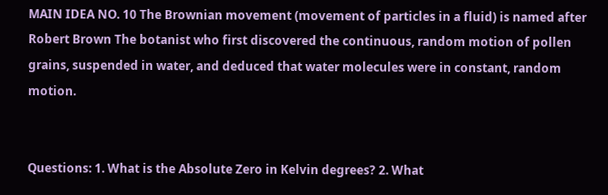MAIN IDEA NO. 10 The Brownian movement (movement of particles in a fluid) is named after Robert Brown The botanist who first discovered the continuous, random motion of pollen grains, suspended in water, and deduced that water molecules were in constant, random motion.


Questions: 1. What is the Absolute Zero in Kelvin degrees? 2. What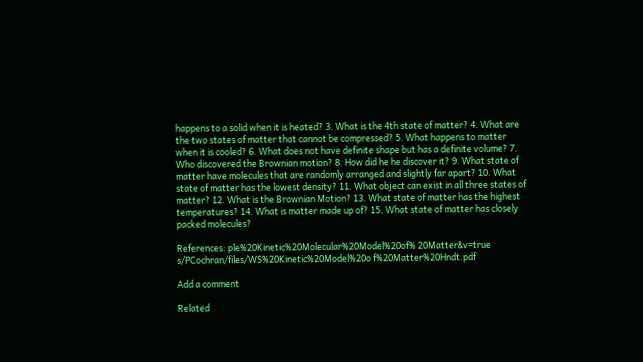happens to a solid when it is heated? 3. What is the 4th state of matter? 4. What are the two states of matter that cannot be compressed? 5. What happens to matter when it is cooled? 6. What does not have definite shape but has a definite volume? 7. Who discovered the Brownian motion? 8. How did he he discover it? 9. What state of matter have molecules that are randomly arranged and slightly far apart? 10. What state of matter has the lowest density? 11. What object can exist in all three states of matter? 12. What is the Brownian Motion? 13. What state of matter has the highest temperatures? 14. What is matter made up of? 15. What state of matter has closely packed molecules?

References: ple%20Kinetic%20Molecular%20Model%20of% 20Matter&v=true s/PCochran/files/WS%20Kinetic%20Model%20o f%20Matter%20Hndt.pdf

Add a comment

Related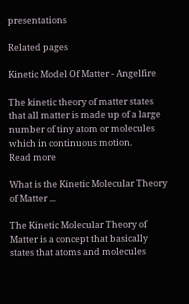presentations

Related pages

Kinetic Model Of Matter - Angelfire

The kinetic theory of matter states that all matter is made up of a large number of tiny atom or molecules which in continuous motion.
Read more

What is the Kinetic Molecular Theory of Matter ...

The Kinetic Molecular Theory of Matter is a concept that basically states that atoms and molecules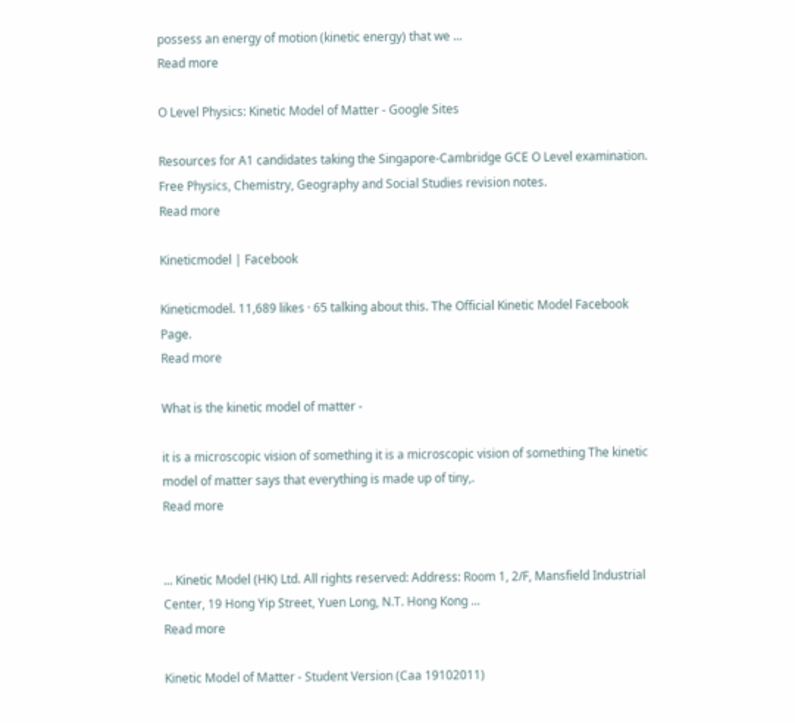possess an energy of motion (kinetic energy) that we ...
Read more

O Level Physics: Kinetic Model of Matter - Google Sites

Resources for A1 candidates taking the Singapore-Cambridge GCE O Level examination. Free Physics, Chemistry, Geography and Social Studies revision notes.
Read more

Kineticmodel | Facebook

Kineticmodel. 11,689 likes · 65 talking about this. The Official Kinetic Model Facebook Page.
Read more

What is the kinetic model of matter -

it is a microscopic vision of something it is a microscopic vision of something The kinetic model of matter says that everything is made up of tiny,.
Read more


... Kinetic Model (HK) Ltd. All rights reserved: Address: Room 1, 2/F, Mansfield Industrial Center, 19 Hong Yip Street, Yuen Long, N.T. Hong Kong ...
Read more

Kinetic Model of Matter - Student Version (Caa 19102011)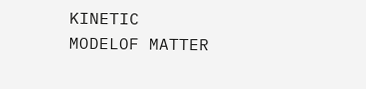KINETIC MODELOF MATTER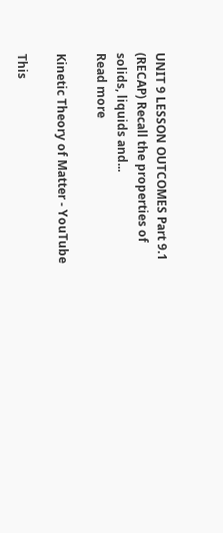UNIT 9 LESSON OUTCOMES Part 9.1 (RECAP) Recall the properties of solids, liquids and...
Read more

Kinetic Theory of Matter - YouTube

This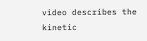video describes the kinetic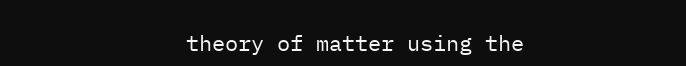theory of matter using the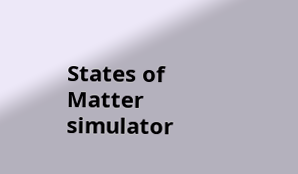States of Matter simulator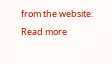from the website:
Read more